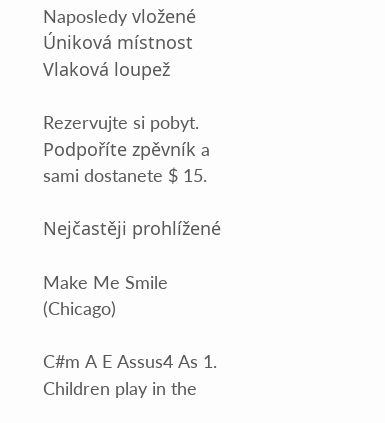Naposledy vložené
Úniková místnost Vlaková loupež

Rezervujte si pobyt. Podpoříte zpěvník a sami dostanete $ 15.

Nejčastěji prohlížené

Make Me Smile (Chicago)

C#m A E Assus4 As 1. Children play in the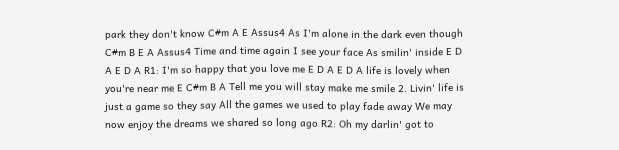park they don't know C#m A E Assus4 As I'm alone in the dark even though C#m B E A Assus4 Time and time again I see your face As smilin' inside E D A E D A R1: I'm so happy that you love me E D A E D A life is lovely when you're near me E C#m B A Tell me you will stay make me smile 2. Livin' life is just a game so they say All the games we used to play fade away We may now enjoy the dreams we shared so long ago R2: Oh my darlin' got to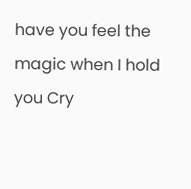have you feel the magic when I hold you Cry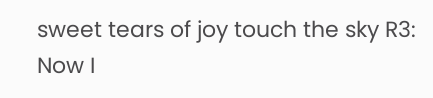sweet tears of joy touch the sky R3: Now I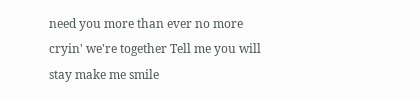need you more than ever no more cryin' we're together Tell me you will stay make me smile